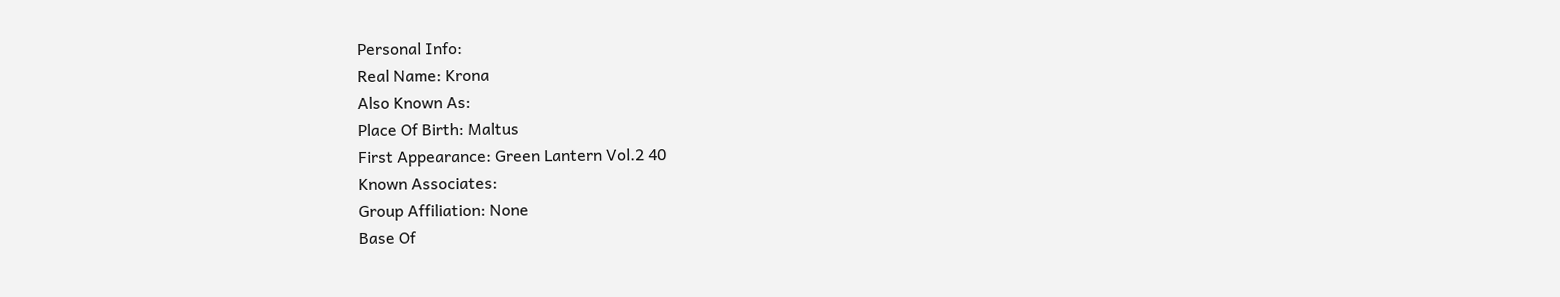Personal Info:
Real Name: Krona
Also Known As:
Place Of Birth: Maltus
First Appearance: Green Lantern Vol.2 40
Known Associates:
Group Affiliation: None
Base Of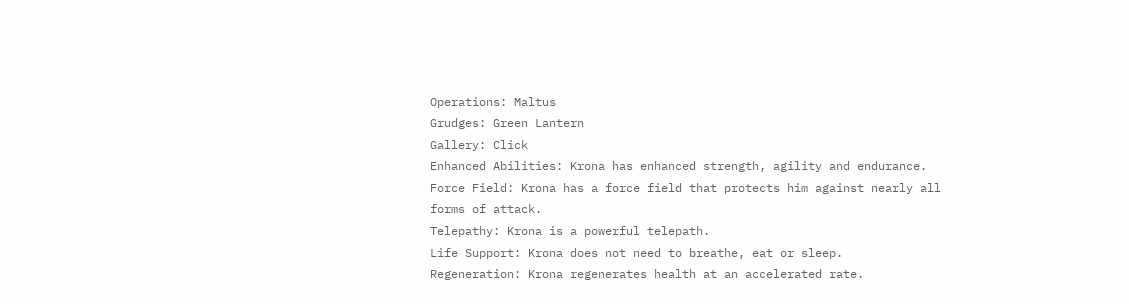Operations: Maltus
Grudges: Green Lantern
Gallery: Click
Enhanced Abilities: Krona has enhanced strength, agility and endurance.
Force Field: Krona has a force field that protects him against nearly all forms of attack.
Telepathy: Krona is a powerful telepath.
Life Support: Krona does not need to breathe, eat or sleep.
Regeneration: Krona regenerates health at an accelerated rate.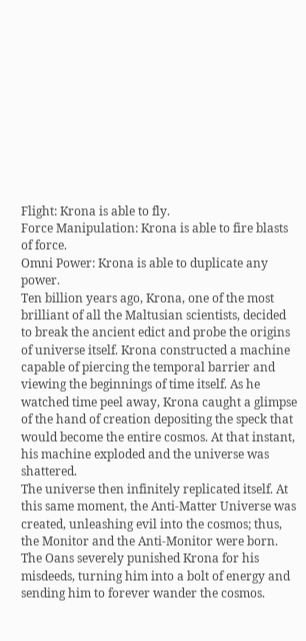Flight: Krona is able to fly.
Force Manipulation: Krona is able to fire blasts of force.
Omni Power: Krona is able to duplicate any power.
Ten billion years ago, Krona, one of the most brilliant of all the Maltusian scientists, decided to break the ancient edict and probe the origins of universe itself. Krona constructed a machine capable of piercing the temporal barrier and viewing the beginnings of time itself. As he watched time peel away, Krona caught a glimpse of the hand of creation depositing the speck that would become the entire cosmos. At that instant, his machine exploded and the universe was shattered.
The universe then infinitely replicated itself. At this same moment, the Anti-Matter Universe was created, unleashing evil into the cosmos; thus, the Monitor and the Anti-Monitor were born.
The Oans severely punished Krona for his misdeeds, turning him into a bolt of energy and sending him to forever wander the cosmos.